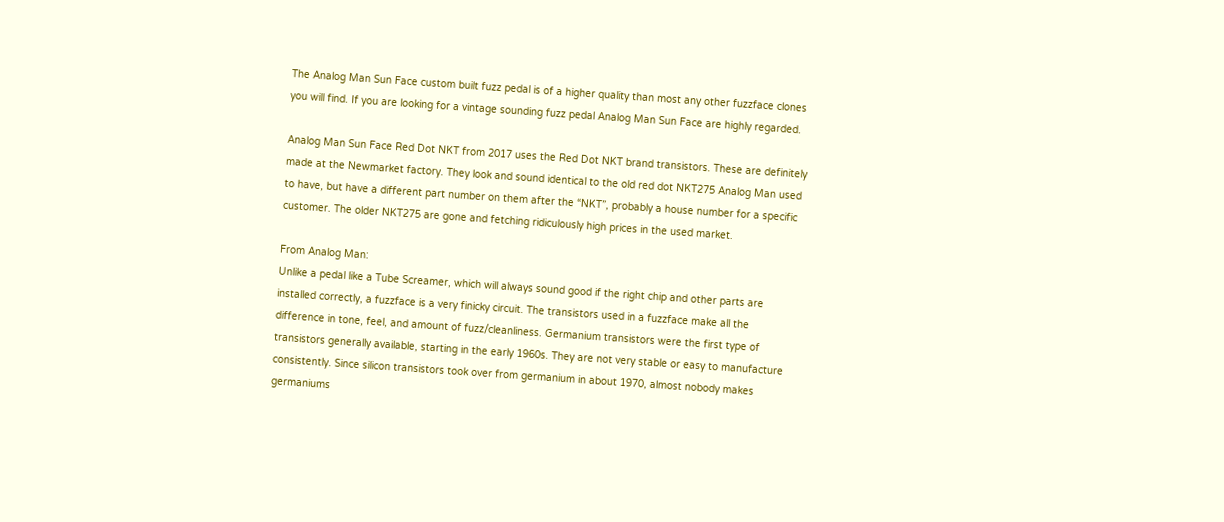The Analog Man Sun Face custom built fuzz pedal is of a higher quality than most any other fuzzface clones you will find. If you are looking for a vintage sounding fuzz pedal Analog Man Sun Face are highly regarded.

Analog Man Sun Face Red Dot NKT from 2017 uses the Red Dot NKT brand transistors. These are definitely made at the Newmarket factory. They look and sound identical to the old red dot NKT275 Analog Man used to have, but have a different part number on them after the “NKT”, probably a house number for a specific customer. The older NKT275 are gone and fetching ridiculously high prices in the used market.

From Analog Man:
Unlike a pedal like a Tube Screamer, which will always sound good if the right chip and other parts are installed correctly, a fuzzface is a very finicky circuit. The transistors used in a fuzzface make all the difference in tone, feel, and amount of fuzz/cleanliness. Germanium transistors were the first type of transistors generally available, starting in the early 1960s. They are not very stable or easy to manufacture consistently. Since silicon transistors took over from germanium in about 1970, almost nobody makes germaniums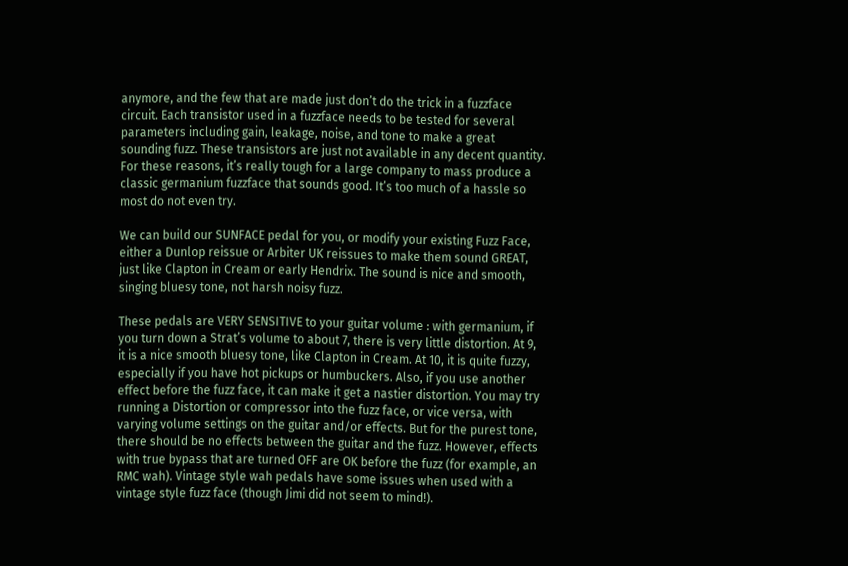anymore, and the few that are made just don’t do the trick in a fuzzface circuit. Each transistor used in a fuzzface needs to be tested for several parameters including gain, leakage, noise, and tone to make a great sounding fuzz. These transistors are just not available in any decent quantity. For these reasons, it’s really tough for a large company to mass produce a classic germanium fuzzface that sounds good. It’s too much of a hassle so most do not even try.

We can build our SUNFACE pedal for you, or modify your existing Fuzz Face, either a Dunlop reissue or Arbiter UK reissues to make them sound GREAT, just like Clapton in Cream or early Hendrix. The sound is nice and smooth, singing bluesy tone, not harsh noisy fuzz.

These pedals are VERY SENSITIVE to your guitar volume : with germanium, if you turn down a Strat’s volume to about 7, there is very little distortion. At 9, it is a nice smooth bluesy tone, like Clapton in Cream. At 10, it is quite fuzzy, especially if you have hot pickups or humbuckers. Also, if you use another effect before the fuzz face, it can make it get a nastier distortion. You may try running a Distortion or compressor into the fuzz face, or vice versa, with varying volume settings on the guitar and/or effects. But for the purest tone, there should be no effects between the guitar and the fuzz. However, effects with true bypass that are turned OFF are OK before the fuzz (for example, an RMC wah). Vintage style wah pedals have some issues when used with a vintage style fuzz face (though Jimi did not seem to mind!).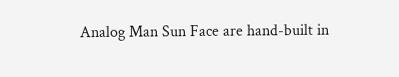Analog Man Sun Face are hand-built in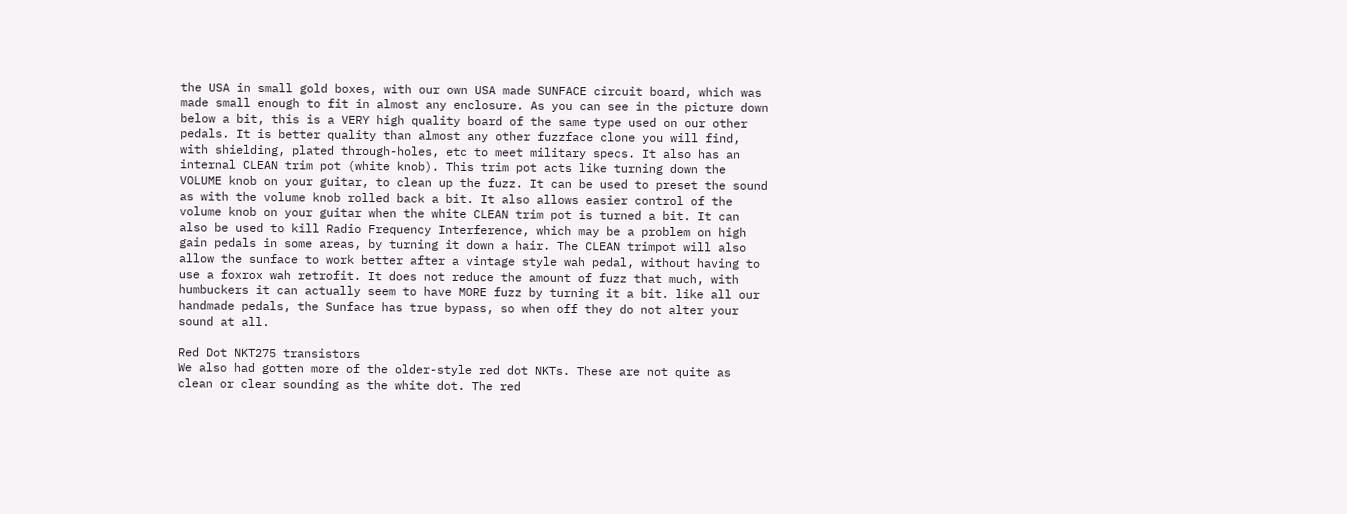the USA in small gold boxes, with our own USA made SUNFACE circuit board, which was made small enough to fit in almost any enclosure. As you can see in the picture down below a bit, this is a VERY high quality board of the same type used on our other pedals. It is better quality than almost any other fuzzface clone you will find, with shielding, plated through-holes, etc to meet military specs. It also has an internal CLEAN trim pot (white knob). This trim pot acts like turning down the VOLUME knob on your guitar, to clean up the fuzz. It can be used to preset the sound as with the volume knob rolled back a bit. It also allows easier control of the volume knob on your guitar when the white CLEAN trim pot is turned a bit. It can also be used to kill Radio Frequency Interference, which may be a problem on high gain pedals in some areas, by turning it down a hair. The CLEAN trimpot will also allow the sunface to work better after a vintage style wah pedal, without having to use a foxrox wah retrofit. It does not reduce the amount of fuzz that much, with humbuckers it can actually seem to have MORE fuzz by turning it a bit. like all our handmade pedals, the Sunface has true bypass, so when off they do not alter your sound at all.

Red Dot NKT275 transistors
We also had gotten more of the older-style red dot NKTs. These are not quite as clean or clear sounding as the white dot. The red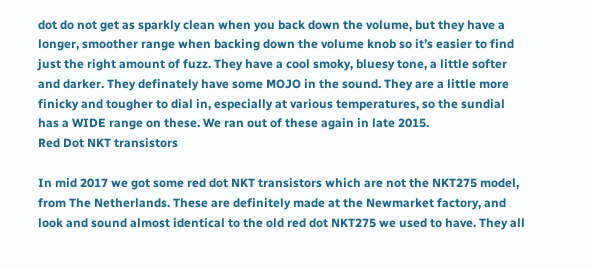dot do not get as sparkly clean when you back down the volume, but they have a longer, smoother range when backing down the volume knob so it’s easier to find just the right amount of fuzz. They have a cool smoky, bluesy tone, a little softer and darker. They definately have some MOJO in the sound. They are a little more finicky and tougher to dial in, especially at various temperatures, so the sundial has a WIDE range on these. We ran out of these again in late 2015.
Red Dot NKT transistors

In mid 2017 we got some red dot NKT transistors which are not the NKT275 model, from The Netherlands. These are definitely made at the Newmarket factory, and look and sound almost identical to the old red dot NKT275 we used to have. They all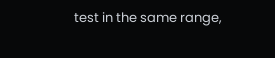test in the same range,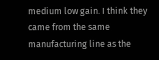medium low gain. I think they came from the same manufacturing line as the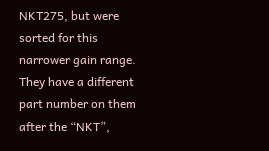NKT275, but were sorted for this narrower gain range. They have a different part number on them after the “NKT”,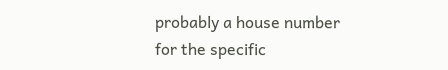probably a house number for the specific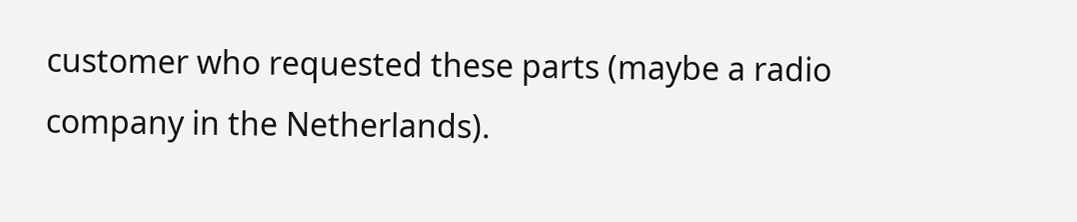customer who requested these parts (maybe a radio company in the Netherlands).